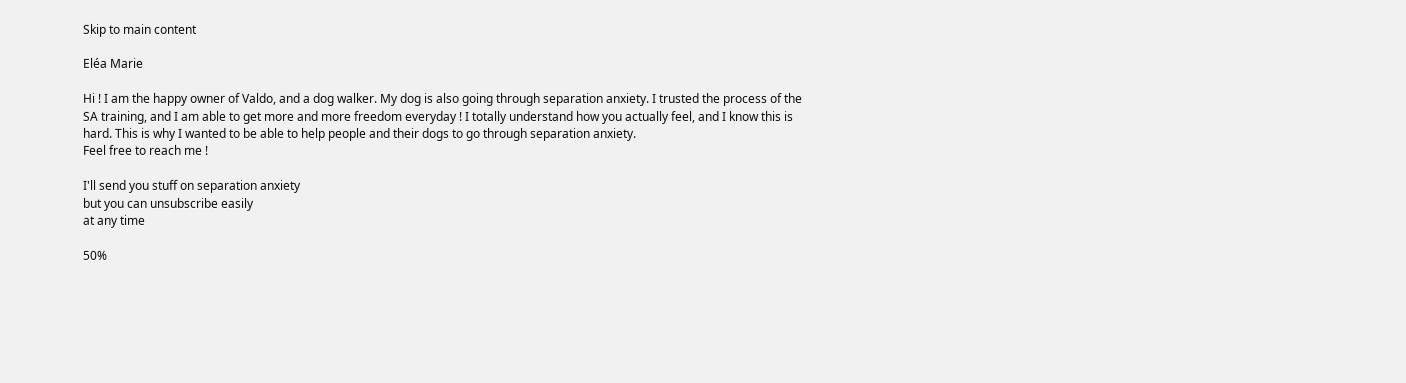Skip to main content

Eléa Marie

Hi ! I am the happy owner of Valdo, and a dog walker. My dog is also going through separation anxiety. I trusted the process of the SA training, and I am able to get more and more freedom everyday ! I totally understand how you actually feel, and I know this is hard. This is why I wanted to be able to help people and their dogs to go through separation anxiety.
Feel free to reach me !

I'll send you stuff on separation anxiety
but you can unsubscribe easily
at any time

50%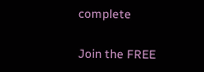complete

Join the FREE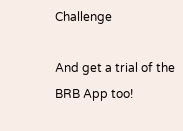Challenge

And get a trial of the
BRB App too!